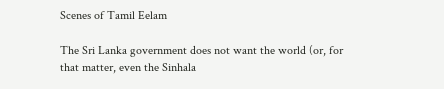Scenes of Tamil Eelam

The Sri Lanka government does not want the world (or, for that matter, even the Sinhala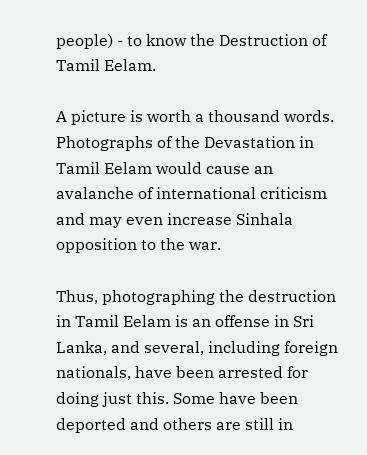people) - to know the Destruction of Tamil Eelam.

A picture is worth a thousand words. Photographs of the Devastation in Tamil Eelam would cause an avalanche of international criticism and may even increase Sinhala opposition to the war.

Thus, photographing the destruction in Tamil Eelam is an offense in Sri Lanka, and several, including foreign nationals, have been arrested for doing just this. Some have been deported and others are still in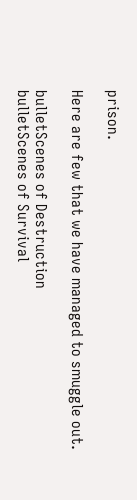prison.

Here are few that we have managed to smuggle out.

bulletScenes of Destruction
bulletScenes of Survival